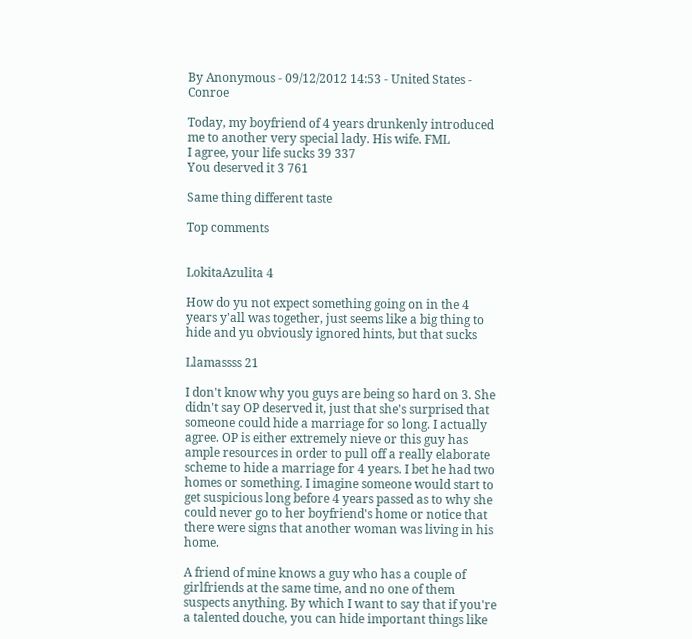By Anonymous - 09/12/2012 14:53 - United States - Conroe

Today, my boyfriend of 4 years drunkenly introduced me to another very special lady. His wife. FML
I agree, your life sucks 39 337
You deserved it 3 761

Same thing different taste

Top comments


LokitaAzulita 4

How do yu not expect something going on in the 4 years y'all was together, just seems like a big thing to hide and yu obviously ignored hints, but that sucks

Llamassss 21

I don't know why you guys are being so hard on 3. She didn't say OP deserved it, just that she's surprised that someone could hide a marriage for so long. I actually agree. OP is either extremely nieve or this guy has ample resources in order to pull off a really elaborate scheme to hide a marriage for 4 years. I bet he had two homes or something. I imagine someone would start to get suspicious long before 4 years passed as to why she could never go to her boyfriend's home or notice that there were signs that another woman was living in his home.

A friend of mine knows a guy who has a couple of girlfriends at the same time, and no one of them suspects anything. By which I want to say that if you're a talented douche, you can hide important things like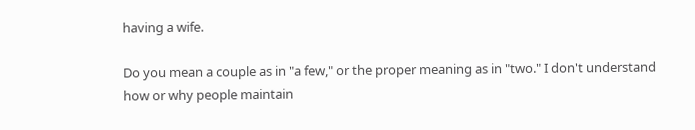having a wife.

Do you mean a couple as in "a few," or the proper meaning as in "two." I don't understand how or why people maintain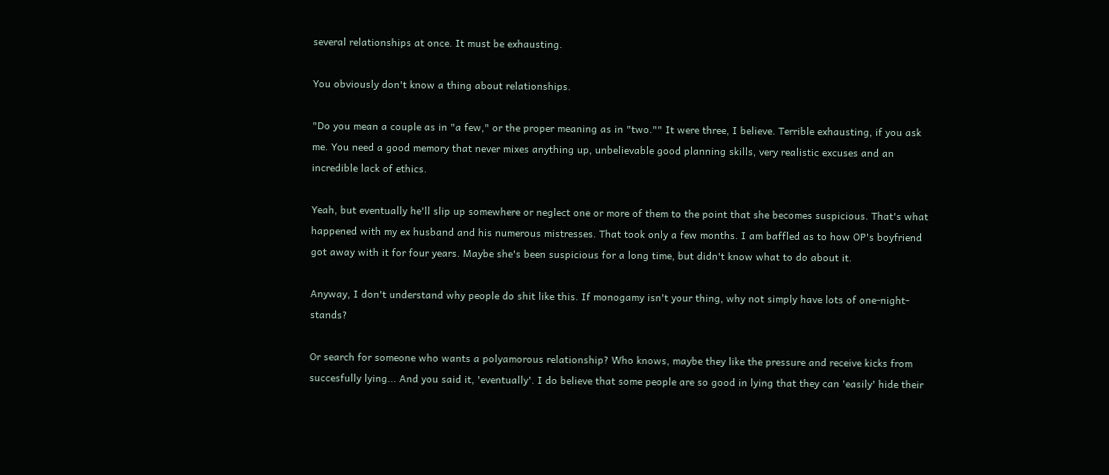several relationships at once. It must be exhausting.

You obviously don't know a thing about relationships.

"Do you mean a couple as in "a few," or the proper meaning as in "two."" It were three, I believe. Terrible exhausting, if you ask me. You need a good memory that never mixes anything up, unbelievable good planning skills, very realistic excuses and an incredible lack of ethics.

Yeah, but eventually he'll slip up somewhere or neglect one or more of them to the point that she becomes suspicious. That's what happened with my ex husband and his numerous mistresses. That took only a few months. I am baffled as to how OP's boyfriend got away with it for four years. Maybe she's been suspicious for a long time, but didn't know what to do about it.

Anyway, I don't understand why people do shit like this. If monogamy isn't your thing, why not simply have lots of one-night-stands?

Or search for someone who wants a polyamorous relationship? Who knows, maybe they like the pressure and receive kicks from succesfully lying... And you said it, 'eventually'. I do believe that some people are so good in lying that they can 'easily' hide their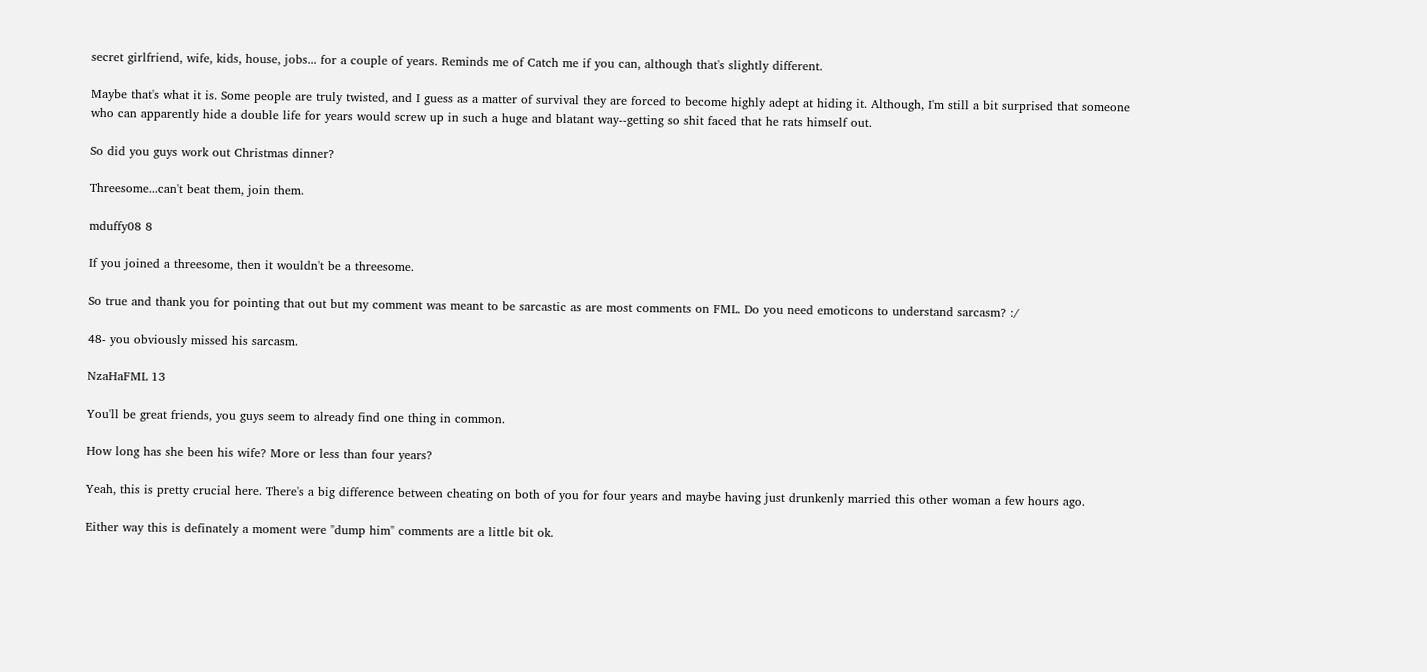secret girlfriend, wife, kids, house, jobs... for a couple of years. Reminds me of Catch me if you can, although that's slightly different.

Maybe that's what it is. Some people are truly twisted, and I guess as a matter of survival they are forced to become highly adept at hiding it. Although, I'm still a bit surprised that someone who can apparently hide a double life for years would screw up in such a huge and blatant way--getting so shit faced that he rats himself out.

So did you guys work out Christmas dinner?

Threesome...can't beat them, join them.

mduffy08 8

If you joined a threesome, then it wouldn't be a threesome.

So true and thank you for pointing that out but my comment was meant to be sarcastic as are most comments on FML. Do you need emoticons to understand sarcasm? :/

48- you obviously missed his sarcasm.

NzaHaFML 13

You'll be great friends, you guys seem to already find one thing in common.

How long has she been his wife? More or less than four years?

Yeah, this is pretty crucial here. There's a big difference between cheating on both of you for four years and maybe having just drunkenly married this other woman a few hours ago.

Either way this is definately a moment were "dump him" comments are a little bit ok.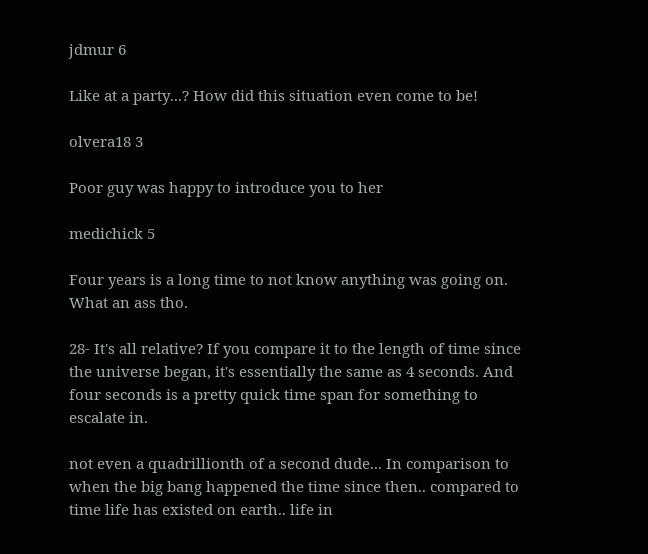jdmur 6

Like at a party...? How did this situation even come to be!

olvera18 3

Poor guy was happy to introduce you to her

medichick 5

Four years is a long time to not know anything was going on. What an ass tho.

28- It's all relative? If you compare it to the length of time since the universe began, it's essentially the same as 4 seconds. And four seconds is a pretty quick time span for something to escalate in.

not even a quadrillionth of a second dude... In comparison to when the big bang happened the time since then.. compared to time life has existed on earth.. life in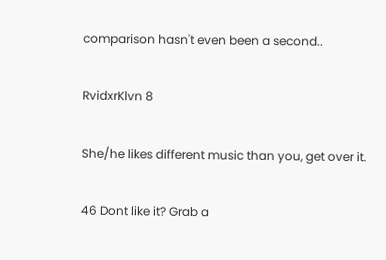comparison hasn't even been a second..

RvidxrKlvn 8

She/he likes different music than you, get over it.

46 Dont like it? Grab a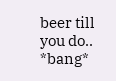beer till you do.. *bang*